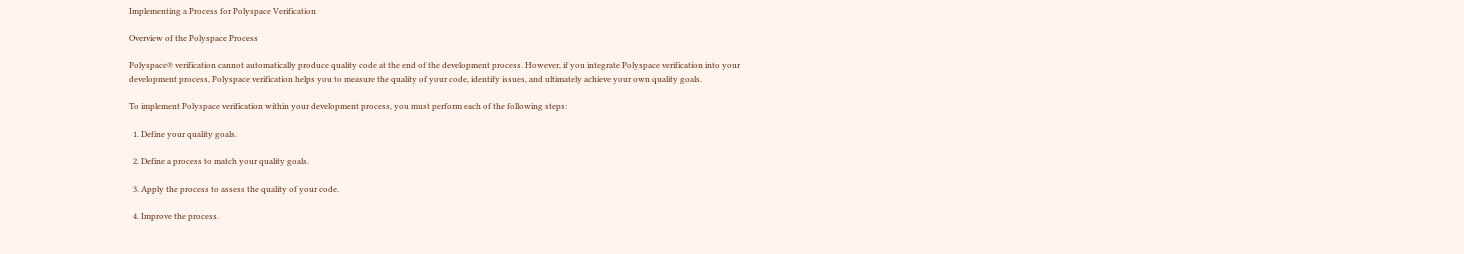Implementing a Process for Polyspace Verification

Overview of the Polyspace Process

Polyspace® verification cannot automatically produce quality code at the end of the development process. However, if you integrate Polyspace verification into your development process, Polyspace verification helps you to measure the quality of your code, identify issues, and ultimately achieve your own quality goals.

To implement Polyspace verification within your development process, you must perform each of the following steps:

  1. Define your quality goals.

  2. Define a process to match your quality goals.

  3. Apply the process to assess the quality of your code.

  4. Improve the process.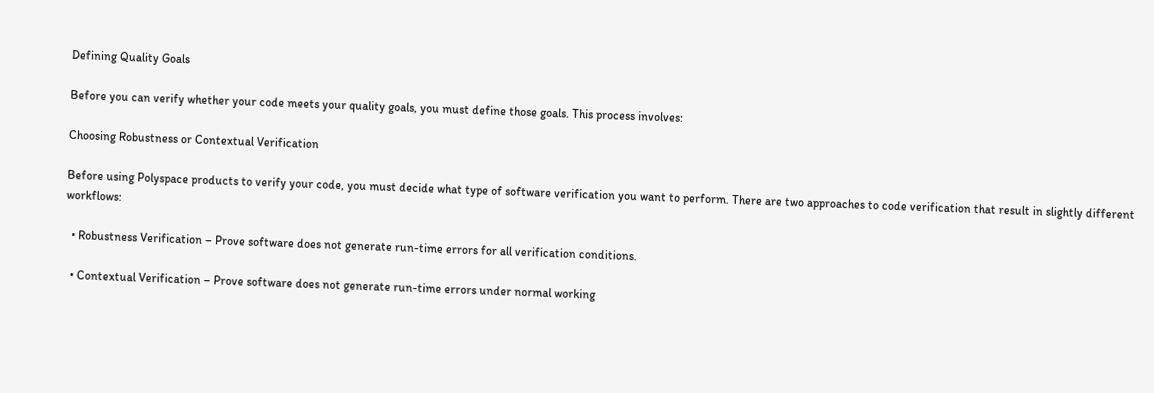Defining Quality Goals

Before you can verify whether your code meets your quality goals, you must define those goals. This process involves:

Choosing Robustness or Contextual Verification

Before using Polyspace products to verify your code, you must decide what type of software verification you want to perform. There are two approaches to code verification that result in slightly different workflows:

  • Robustness Verification – Prove software does not generate run-time errors for all verification conditions.

  • Contextual Verification – Prove software does not generate run-time errors under normal working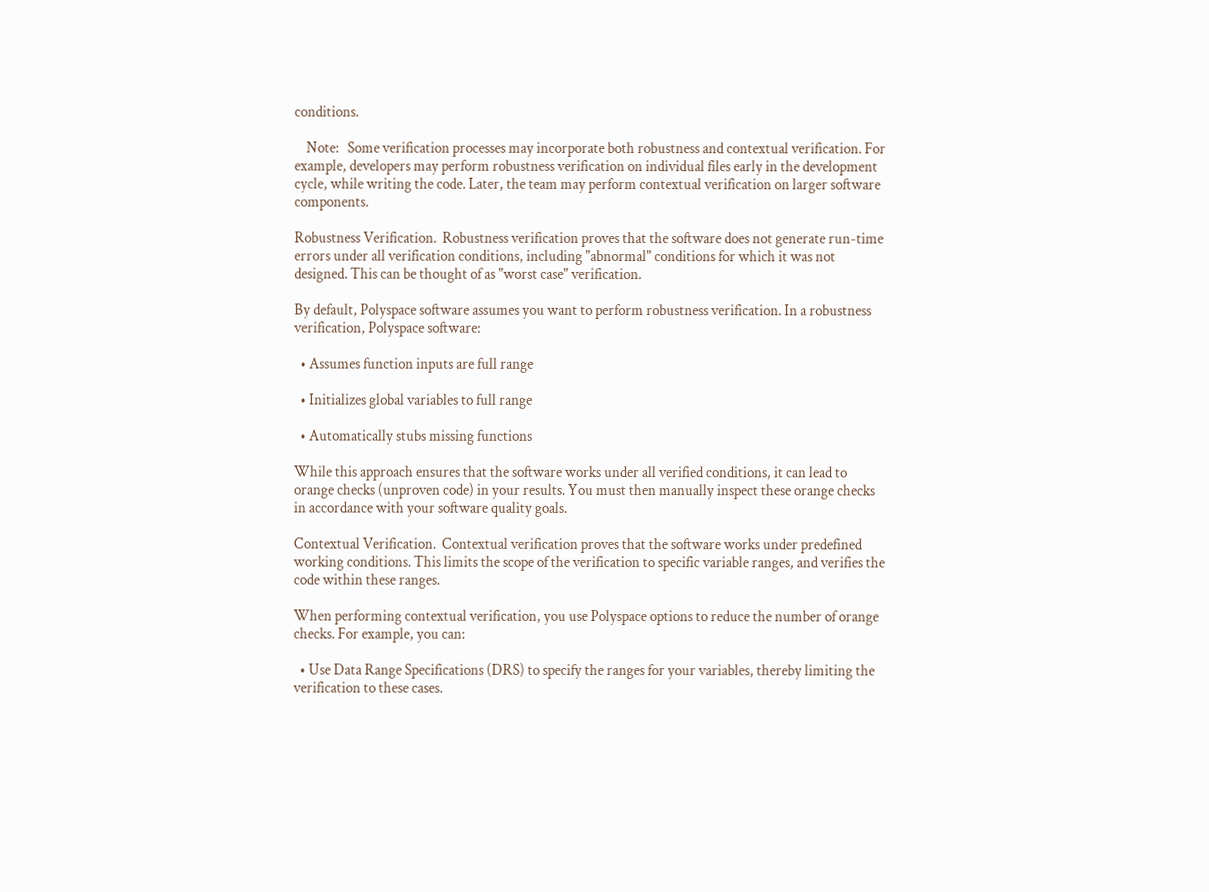conditions.

    Note:   Some verification processes may incorporate both robustness and contextual verification. For example, developers may perform robustness verification on individual files early in the development cycle, while writing the code. Later, the team may perform contextual verification on larger software components.

Robustness Verification.  Robustness verification proves that the software does not generate run-time errors under all verification conditions, including "abnormal" conditions for which it was not designed. This can be thought of as "worst case" verification.

By default, Polyspace software assumes you want to perform robustness verification. In a robustness verification, Polyspace software:

  • Assumes function inputs are full range

  • Initializes global variables to full range

  • Automatically stubs missing functions

While this approach ensures that the software works under all verified conditions, it can lead to orange checks (unproven code) in your results. You must then manually inspect these orange checks in accordance with your software quality goals.

Contextual Verification.  Contextual verification proves that the software works under predefined working conditions. This limits the scope of the verification to specific variable ranges, and verifies the code within these ranges.

When performing contextual verification, you use Polyspace options to reduce the number of orange checks. For example, you can:

  • Use Data Range Specifications (DRS) to specify the ranges for your variables, thereby limiting the verification to these cases.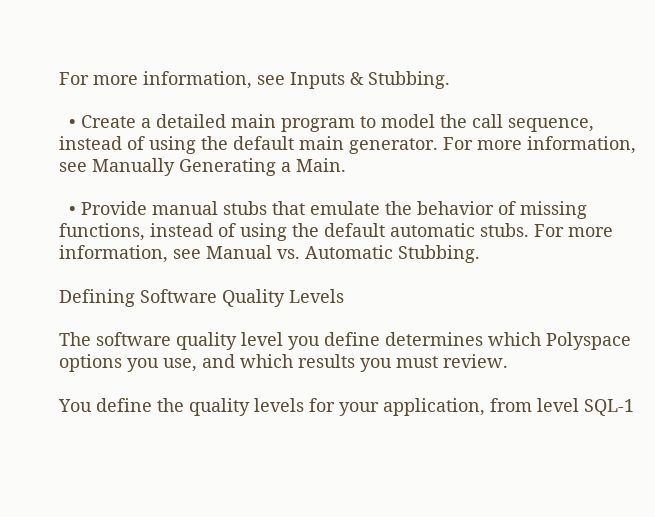For more information, see Inputs & Stubbing.

  • Create a detailed main program to model the call sequence, instead of using the default main generator. For more information, see Manually Generating a Main.

  • Provide manual stubs that emulate the behavior of missing functions, instead of using the default automatic stubs. For more information, see Manual vs. Automatic Stubbing.

Defining Software Quality Levels

The software quality level you define determines which Polyspace options you use, and which results you must review.

You define the quality levels for your application, from level SQL-1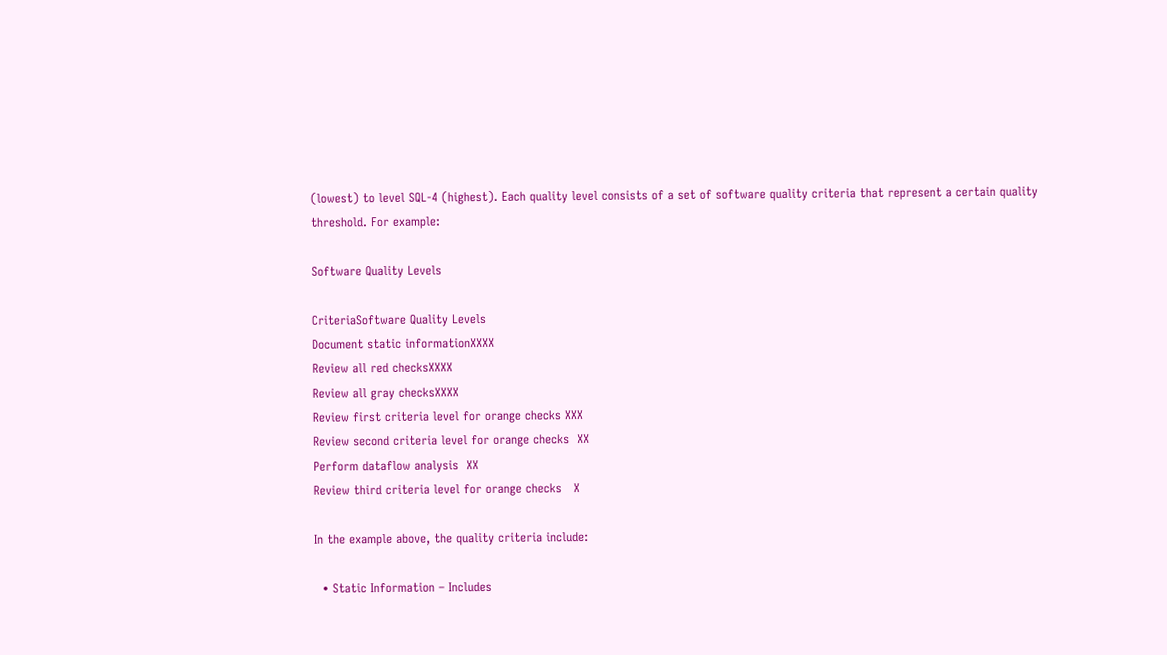(lowest) to level SQL-4 (highest). Each quality level consists of a set of software quality criteria that represent a certain quality threshold. For example:

Software Quality Levels

CriteriaSoftware Quality Levels
Document static informationXXXX
Review all red checksXXXX
Review all gray checksXXXX
Review first criteria level for orange checks XXX
Review second criteria level for orange checks  XX
Perform dataflow analysis  XX
Review third criteria level for orange checks   X

In the example above, the quality criteria include:

  • Static Information – Includes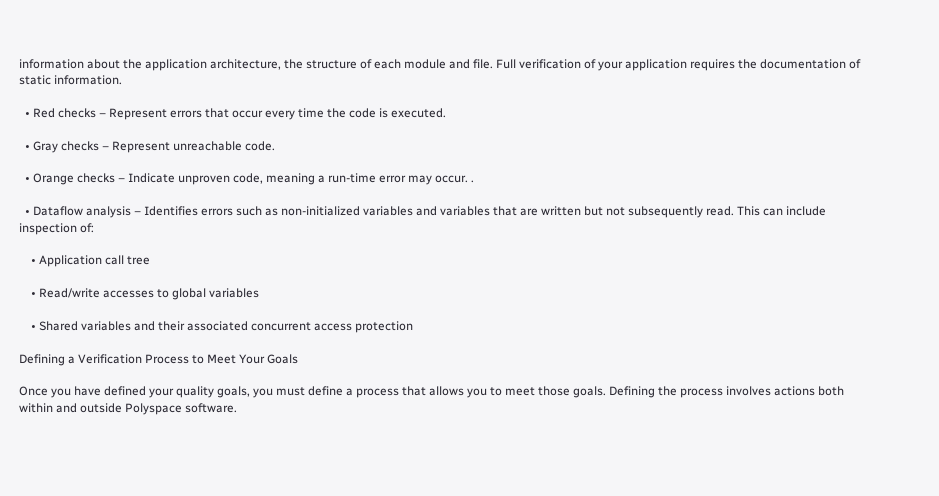information about the application architecture, the structure of each module and file. Full verification of your application requires the documentation of static information.

  • Red checks – Represent errors that occur every time the code is executed.

  • Gray checks – Represent unreachable code.

  • Orange checks – Indicate unproven code, meaning a run-time error may occur. .

  • Dataflow analysis – Identifies errors such as non-initialized variables and variables that are written but not subsequently read. This can include inspection of:

    • Application call tree

    • Read/write accesses to global variables

    • Shared variables and their associated concurrent access protection

Defining a Verification Process to Meet Your Goals

Once you have defined your quality goals, you must define a process that allows you to meet those goals. Defining the process involves actions both within and outside Polyspace software.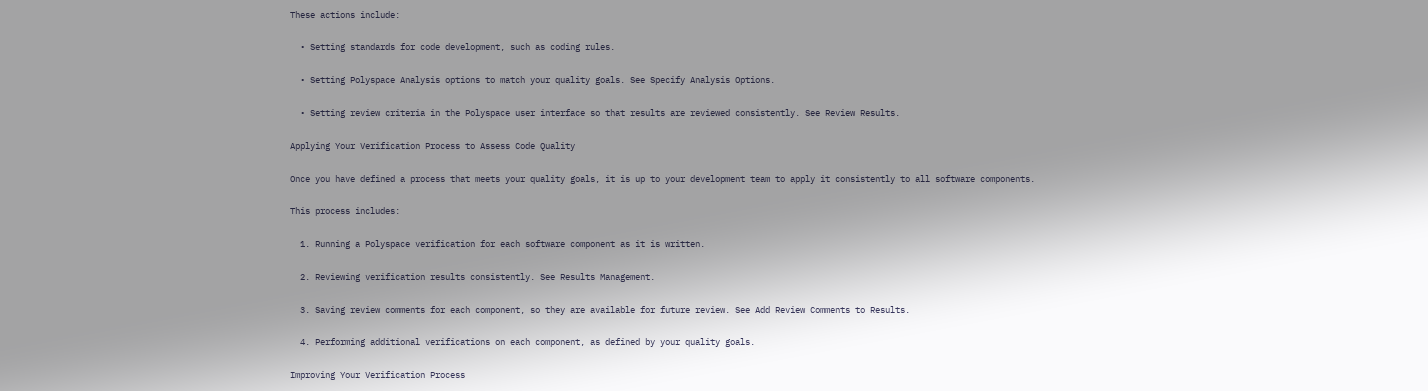These actions include:

  • Setting standards for code development, such as coding rules.

  • Setting Polyspace Analysis options to match your quality goals. See Specify Analysis Options.

  • Setting review criteria in the Polyspace user interface so that results are reviewed consistently. See Review Results.

Applying Your Verification Process to Assess Code Quality

Once you have defined a process that meets your quality goals, it is up to your development team to apply it consistently to all software components.

This process includes:

  1. Running a Polyspace verification for each software component as it is written.

  2. Reviewing verification results consistently. See Results Management.

  3. Saving review comments for each component, so they are available for future review. See Add Review Comments to Results.

  4. Performing additional verifications on each component, as defined by your quality goals.

Improving Your Verification Process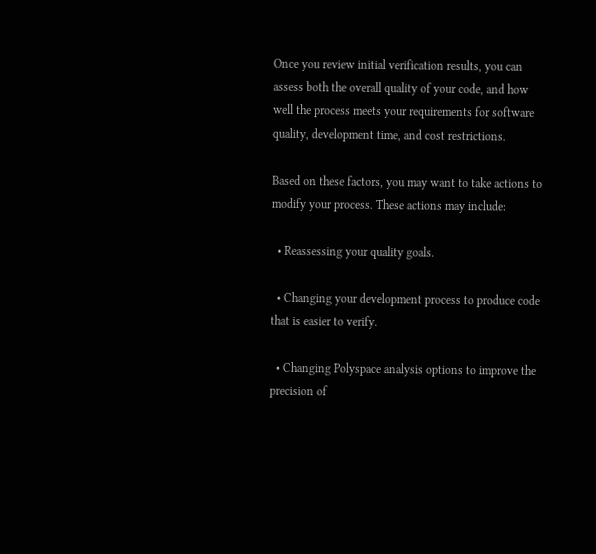Once you review initial verification results, you can assess both the overall quality of your code, and how well the process meets your requirements for software quality, development time, and cost restrictions.

Based on these factors, you may want to take actions to modify your process. These actions may include:

  • Reassessing your quality goals.

  • Changing your development process to produce code that is easier to verify.

  • Changing Polyspace analysis options to improve the precision of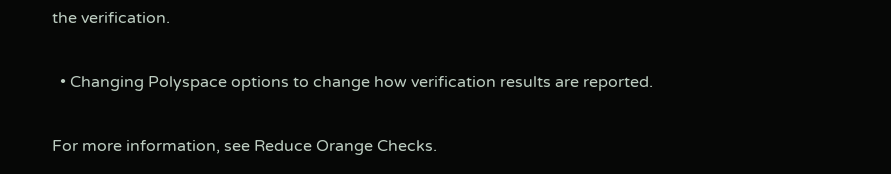the verification.

  • Changing Polyspace options to change how verification results are reported.

For more information, see Reduce Orange Checks.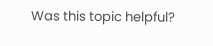Was this topic helpful?